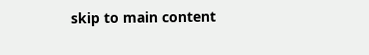skip to main content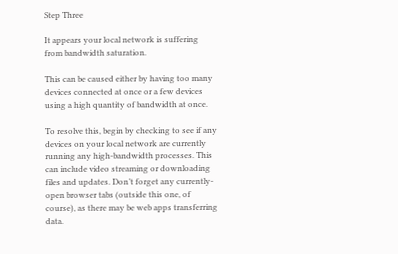Step Three

It appears your local network is suffering from bandwidth saturation.

This can be caused either by having too many devices connected at once or a few devices using a high quantity of bandwidth at once.

To resolve this, begin by checking to see if any devices on your local network are currently running any high-bandwidth processes. This can include video streaming or downloading files and updates. Don’t forget any currently-open browser tabs (outside this one, of course), as there may be web apps transferring data.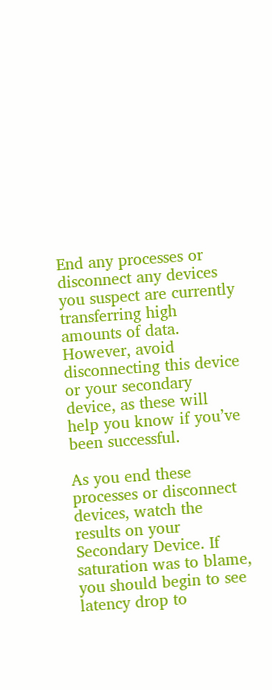End any processes or disconnect any devices you suspect are currently transferring high amounts of data. However, avoid disconnecting this device or your secondary device, as these will help you know if you’ve been successful.

As you end these processes or disconnect devices, watch the results on your Secondary Device. If saturation was to blame, you should begin to see latency drop to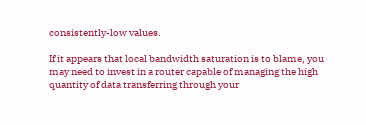consistently-low values.

If it appears that local bandwidth saturation is to blame, you may need to invest in a router capable of managing the high quantity of data transferring through your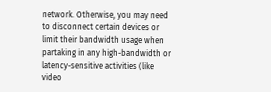network. Otherwise, you may need to disconnect certain devices or limit their bandwidth usage when partaking in any high-bandwidth or latency-sensitive activities (like video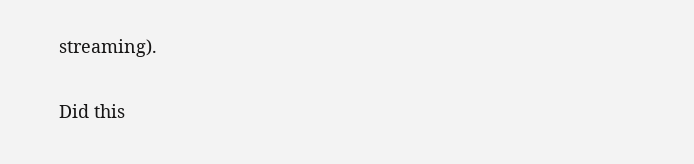streaming).

Did this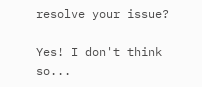resolve your issue?

Yes! I don't think so...